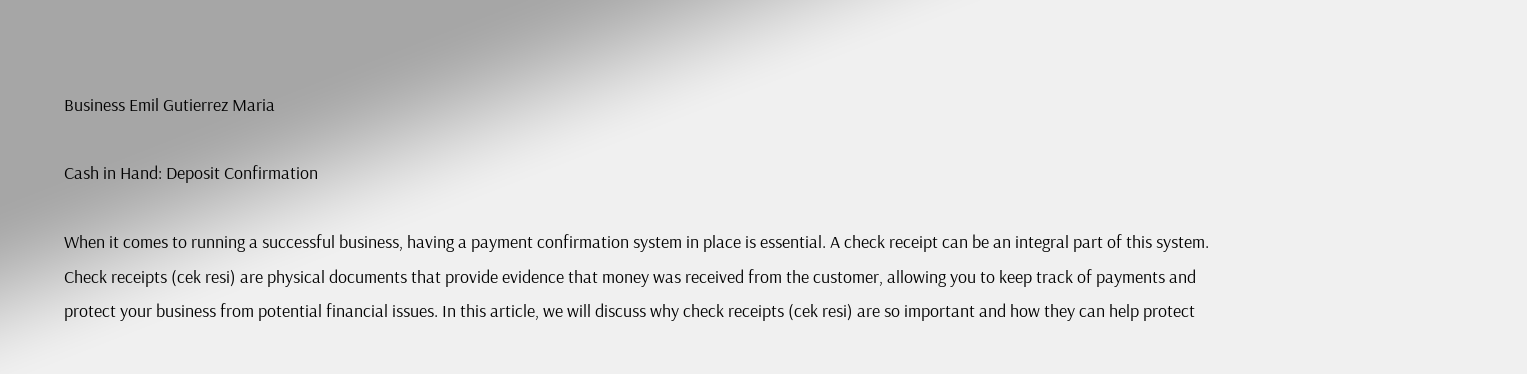Business Emil Gutierrez Maria

Cash in Hand: Deposit Confirmation

When it comes to running a successful business, having a payment confirmation system in place is essential. A check receipt can be an integral part of this system. Check receipts (cek resi) are physical documents that provide evidence that money was received from the customer, allowing you to keep track of payments and protect your business from potential financial issues. In this article, we will discuss why check receipts (cek resi) are so important and how they can help protect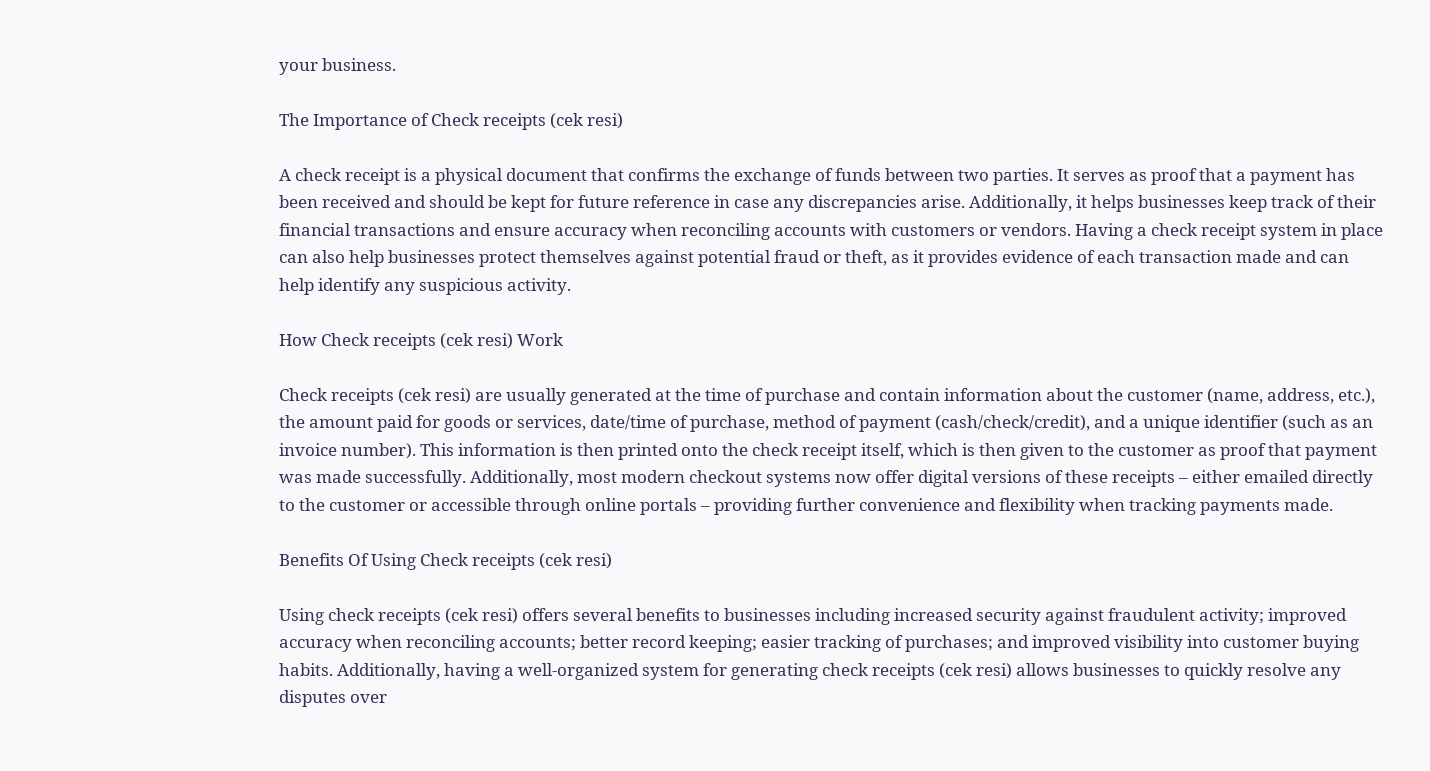your business.

The Importance of Check receipts (cek resi)

A check receipt is a physical document that confirms the exchange of funds between two parties. It serves as proof that a payment has been received and should be kept for future reference in case any discrepancies arise. Additionally, it helps businesses keep track of their financial transactions and ensure accuracy when reconciling accounts with customers or vendors. Having a check receipt system in place can also help businesses protect themselves against potential fraud or theft, as it provides evidence of each transaction made and can help identify any suspicious activity.

How Check receipts (cek resi) Work

Check receipts (cek resi) are usually generated at the time of purchase and contain information about the customer (name, address, etc.), the amount paid for goods or services, date/time of purchase, method of payment (cash/check/credit), and a unique identifier (such as an invoice number). This information is then printed onto the check receipt itself, which is then given to the customer as proof that payment was made successfully. Additionally, most modern checkout systems now offer digital versions of these receipts – either emailed directly to the customer or accessible through online portals – providing further convenience and flexibility when tracking payments made.

Benefits Of Using Check receipts (cek resi)

Using check receipts (cek resi) offers several benefits to businesses including increased security against fraudulent activity; improved accuracy when reconciling accounts; better record keeping; easier tracking of purchases; and improved visibility into customer buying habits. Additionally, having a well-organized system for generating check receipts (cek resi) allows businesses to quickly resolve any disputes over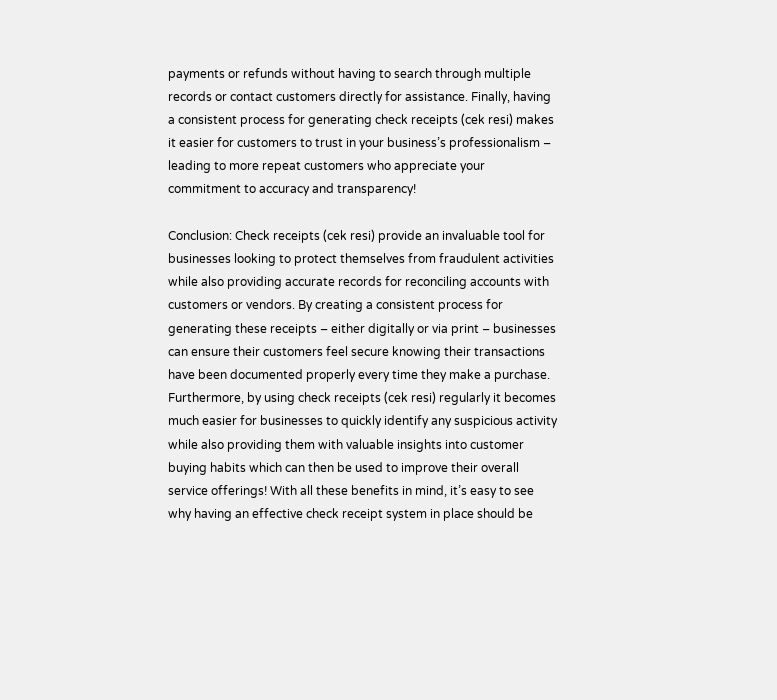payments or refunds without having to search through multiple records or contact customers directly for assistance. Finally, having a consistent process for generating check receipts (cek resi) makes it easier for customers to trust in your business’s professionalism – leading to more repeat customers who appreciate your commitment to accuracy and transparency!

Conclusion: Check receipts (cek resi) provide an invaluable tool for businesses looking to protect themselves from fraudulent activities while also providing accurate records for reconciling accounts with customers or vendors. By creating a consistent process for generating these receipts – either digitally or via print – businesses can ensure their customers feel secure knowing their transactions have been documented properly every time they make a purchase. Furthermore, by using check receipts (cek resi) regularly it becomes much easier for businesses to quickly identify any suspicious activity while also providing them with valuable insights into customer buying habits which can then be used to improve their overall service offerings! With all these benefits in mind, it’s easy to see why having an effective check receipt system in place should be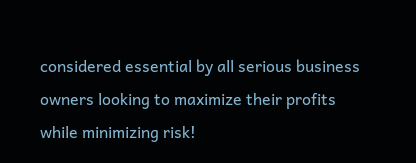considered essential by all serious business owners looking to maximize their profits while minimizing risk!